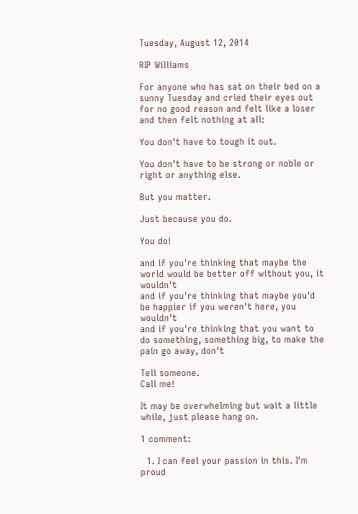Tuesday, August 12, 2014

RIP Williams

For anyone who has sat on their bed on a sunny Tuesday and cried their eyes out for no good reason and felt like a loser and then felt nothing at all:

You don't have to tough it out.

You don't have to be strong or noble or right or anything else.

But you matter.

Just because you do.

You do!

and if you're thinking that maybe the world would be better off without you, it wouldn't
and if you're thinking that maybe you'd be happier if you weren't here, you wouldn't
and if you're thinking that you want to do something, something big, to make the pain go away, don't

Tell someone.
Call me!

It may be overwhelming but wait a little while, just please hang on.

1 comment:

  1. I can feel your passion in this. I'm proud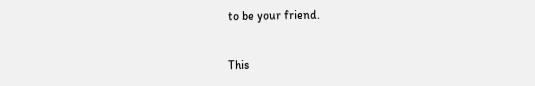to be your friend.


This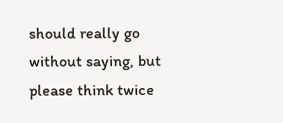should really go without saying, but please think twice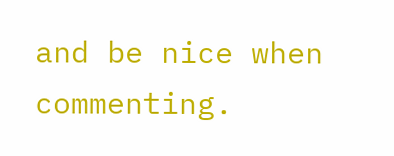and be nice when commenting.